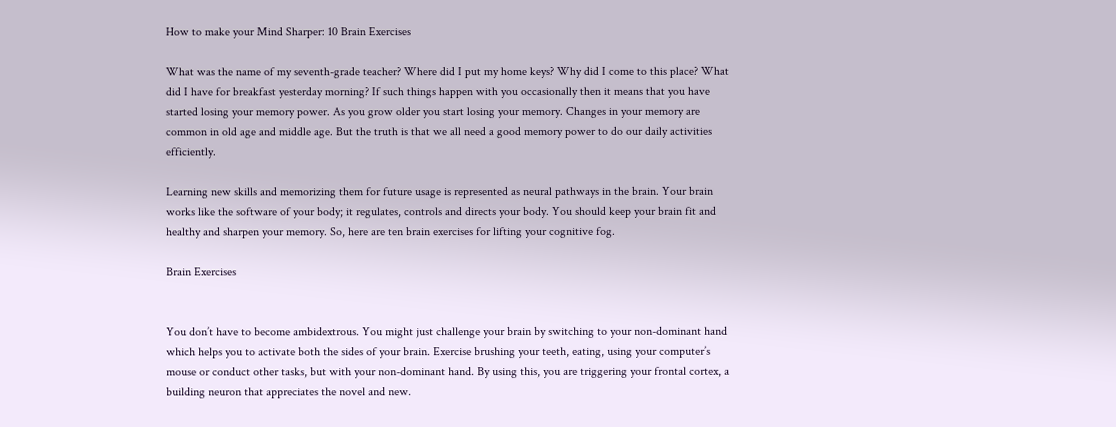How to make your Mind Sharper: 10 Brain Exercises

What was the name of my seventh-grade teacher? Where did I put my home keys? Why did I come to this place? What did I have for breakfast yesterday morning? If such things happen with you occasionally then it means that you have started losing your memory power. As you grow older you start losing your memory. Changes in your memory are common in old age and middle age. But the truth is that we all need a good memory power to do our daily activities efficiently.

Learning new skills and memorizing them for future usage is represented as neural pathways in the brain. Your brain works like the software of your body; it regulates, controls and directs your body. You should keep your brain fit and healthy and sharpen your memory. So, here are ten brain exercises for lifting your cognitive fog.

Brain Exercises


You don’t have to become ambidextrous. You might just challenge your brain by switching to your non-dominant hand which helps you to activate both the sides of your brain. Exercise brushing your teeth, eating, using your computer’s mouse or conduct other tasks, but with your non-dominant hand. By using this, you are triggering your frontal cortex, a building neuron that appreciates the novel and new.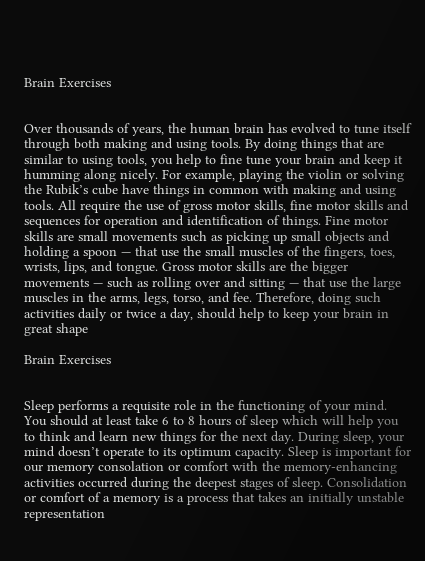Brain Exercises


Over thousands of years, the human brain has evolved to tune itself through both making and using tools. By doing things that are similar to using tools, you help to fine tune your brain and keep it humming along nicely. For example, playing the violin or solving the Rubik’s cube have things in common with making and using tools. All require the use of gross motor skills, fine motor skills and sequences for operation and identification of things. Fine motor skills are small movements such as picking up small objects and holding a spoon — that use the small muscles of the fingers, toes, wrists, lips, and tongue. Gross motor skills are the bigger movements — such as rolling over and sitting — that use the large muscles in the arms, legs, torso, and fee. Therefore, doing such activities daily or twice a day, should help to keep your brain in great shape

Brain Exercises


Sleep performs a requisite role in the functioning of your mind. You should at least take 6 to 8 hours of sleep which will help you to think and learn new things for the next day. During sleep, your mind doesn’t operate to its optimum capacity. Sleep is important for our memory consolation or comfort with the memory-enhancing activities occurred during the deepest stages of sleep. Consolidation or comfort of a memory is a process that takes an initially unstable representation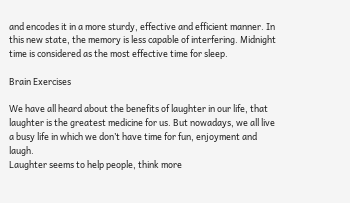and encodes it in a more sturdy, effective and efficient manner. In this new state, the memory is less capable of interfering. Midnight time is considered as the most effective time for sleep.

Brain Exercises

We have all heard about the benefits of laughter in our life, that laughter is the greatest medicine for us. But nowadays, we all live a busy life in which we don’t have time for fun, enjoyment and laugh.
Laughter seems to help people, think more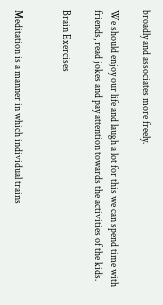broadly and associates more freely.

We should enjoy our life and laugh a lot for this we can spend time with friends, read jokes and pay attention towards the activities of the kids.

Brain Exercises


Meditation is a manner in which individual trains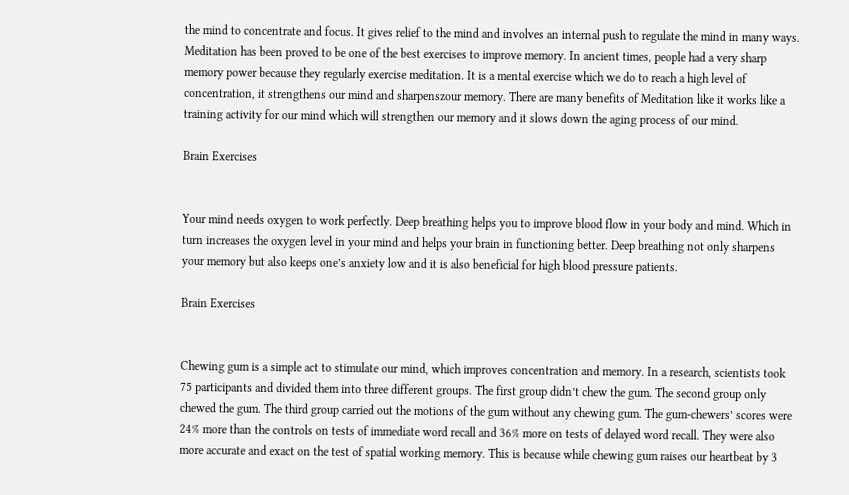the mind to concentrate and focus. It gives relief to the mind and involves an internal push to regulate the mind in many ways. Meditation has been proved to be one of the best exercises to improve memory. In ancient times, people had a very sharp memory power because they regularly exercise meditation. It is a mental exercise which we do to reach a high level of concentration, it strengthens our mind and sharpenszour memory. There are many benefits of Meditation like it works like a training activity for our mind which will strengthen our memory and it slows down the aging process of our mind.

Brain Exercises


Your mind needs oxygen to work perfectly. Deep breathing helps you to improve blood flow in your body and mind. Which in turn increases the oxygen level in your mind and helps your brain in functioning better. Deep breathing not only sharpens your memory but also keeps one’s anxiety low and it is also beneficial for high blood pressure patients.

Brain Exercises


Chewing gum is a simple act to stimulate our mind, which improves concentration and memory. In a research, scientists took 75 participants and divided them into three different groups. The first group didn’t chew the gum. The second group only chewed the gum. The third group carried out the motions of the gum without any chewing gum. The gum-chewers’ scores were 24% more than the controls on tests of immediate word recall and 36% more on tests of delayed word recall. They were also more accurate and exact on the test of spatial working memory. This is because while chewing gum raises our heartbeat by 3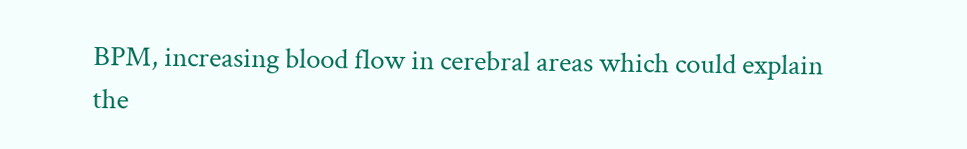BPM, increasing blood flow in cerebral areas which could explain the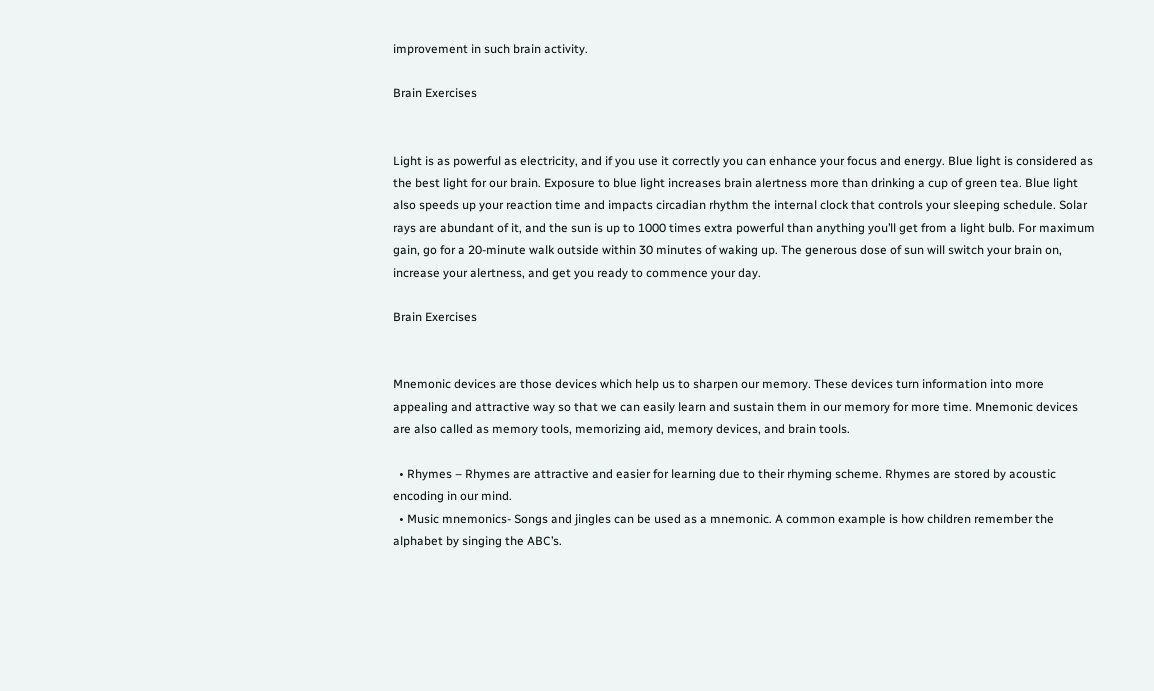improvement in such brain activity.

Brain Exercises


Light is as powerful as electricity, and if you use it correctly you can enhance your focus and energy. Blue light is considered as the best light for our brain. Exposure to blue light increases brain alertness more than drinking a cup of green tea. Blue light also speeds up your reaction time and impacts circadian rhythm the internal clock that controls your sleeping schedule. Solar rays are abundant of it, and the sun is up to 1000 times extra powerful than anything you’ll get from a light bulb. For maximum gain, go for a 20-minute walk outside within 30 minutes of waking up. The generous dose of sun will switch your brain on, increase your alertness, and get you ready to commence your day.

Brain Exercises


Mnemonic devices are those devices which help us to sharpen our memory. These devices turn information into more appealing and attractive way so that we can easily learn and sustain them in our memory for more time. Mnemonic devices are also called as memory tools, memorizing aid, memory devices, and brain tools.

  • Rhymes – Rhymes are attractive and easier for learning due to their rhyming scheme. Rhymes are stored by acoustic encoding in our mind.
  • Music mnemonics- Songs and jingles can be used as a mnemonic. A common example is how children remember the alphabet by singing the ABC’s.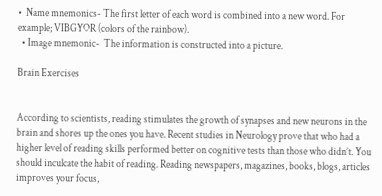•  Name mnemonics- The first letter of each word is combined into a new word. For example; VIBGYOR (colors of the rainbow).
  • Image mnemonic-  The information is constructed into a picture.

Brain Exercises


According to scientists, reading stimulates the growth of synapses and new neurons in the brain and shores up the ones you have. Recent studies in Neurology prove that who had a higher level of reading skills performed better on cognitive tests than those who didn’t. You should inculcate the habit of reading. Reading newspapers, magazines, books, blogs, articles improves your focus,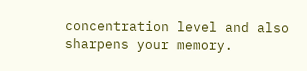concentration level and also sharpens your memory.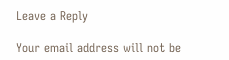Leave a Reply

Your email address will not be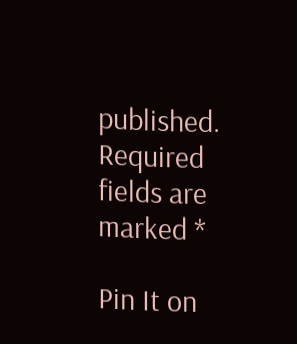published. Required fields are marked *

Pin It on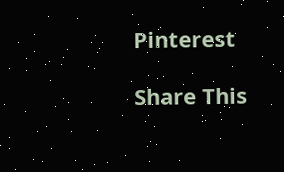Pinterest

Share This